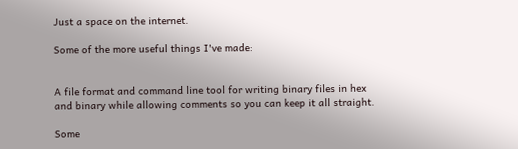Just a space on the internet.

Some of the more useful things I've made:


A file format and command line tool for writing binary files in hex and binary while allowing comments so you can keep it all straight.

Some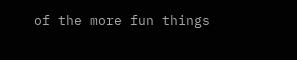of the more fun things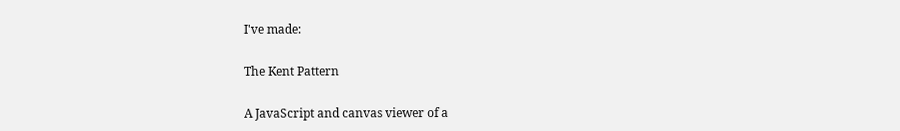I've made:

The Kent Pattern

A JavaScript and canvas viewer of a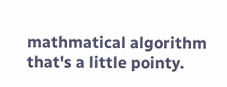mathmatical algorithm that's a little pointy.